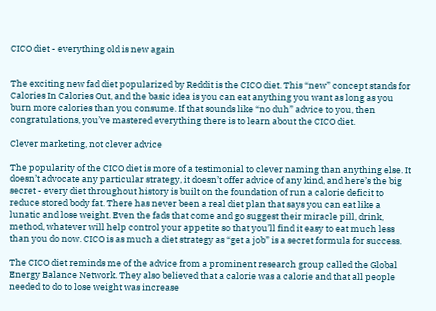CICO diet - everything old is new again


The exciting new fad diet popularized by Reddit is the CICO diet. This “new” concept stands for Calories In Calories Out, and the basic idea is you can eat anything you want as long as you burn more calories than you consume. If that sounds like “no duh” advice to you, then congratulations, you’ve mastered everything there is to learn about the CICO diet.

Clever marketing, not clever advice

The popularity of the CICO diet is more of a testimonial to clever naming than anything else. It doesn’t advocate any particular strategy, it doesn’t offer advice of any kind, and here’s the big secret - every diet throughout history is built on the foundation of run a calorie deficit to reduce stored body fat. There has never been a real diet plan that says you can eat like a lunatic and lose weight. Even the fads that come and go suggest their miracle pill, drink, method, whatever will help control your appetite so that you’ll find it easy to eat much less than you do now. CICO is as much a diet strategy as “get a job” is a secret formula for success.

The CICO diet reminds me of the advice from a prominent research group called the Global Energy Balance Network. They also believed that a calorie was a calorie and that all people needed to do to lose weight was increase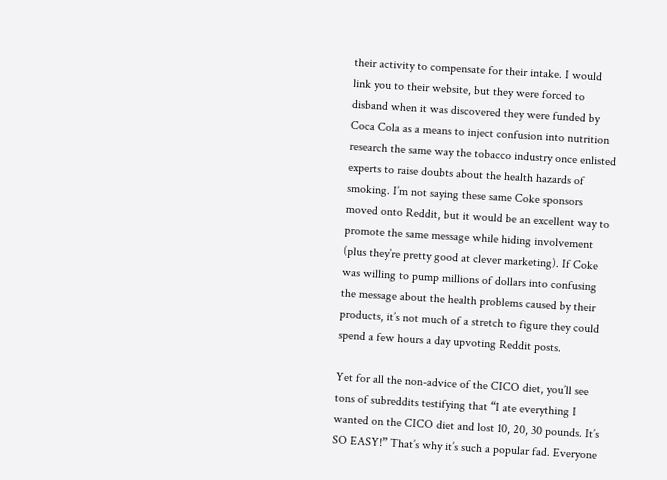their activity to compensate for their intake. I would link you to their website, but they were forced to disband when it was discovered they were funded by Coca Cola as a means to inject confusion into nutrition research the same way the tobacco industry once enlisted experts to raise doubts about the health hazards of smoking. I’m not saying these same Coke sponsors moved onto Reddit, but it would be an excellent way to promote the same message while hiding involvement (plus they’re pretty good at clever marketing). If Coke was willing to pump millions of dollars into confusing the message about the health problems caused by their products, it’s not much of a stretch to figure they could spend a few hours a day upvoting Reddit posts.

Yet for all the non-advice of the CICO diet, you’ll see tons of subreddits testifying that “I ate everything I wanted on the CICO diet and lost 10, 20, 30 pounds. It’s SO EASY!” That’s why it’s such a popular fad. Everyone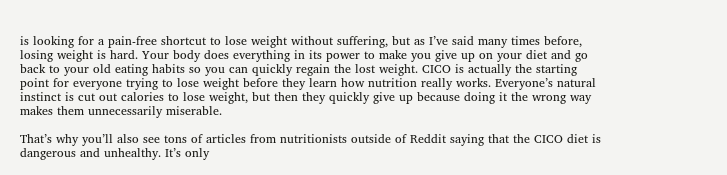is looking for a pain-free shortcut to lose weight without suffering, but as I’ve said many times before, losing weight is hard. Your body does everything in its power to make you give up on your diet and go back to your old eating habits so you can quickly regain the lost weight. CICO is actually the starting point for everyone trying to lose weight before they learn how nutrition really works. Everyone’s natural instinct is cut out calories to lose weight, but then they quickly give up because doing it the wrong way makes them unnecessarily miserable.

That’s why you’ll also see tons of articles from nutritionists outside of Reddit saying that the CICO diet is dangerous and unhealthy. It’s only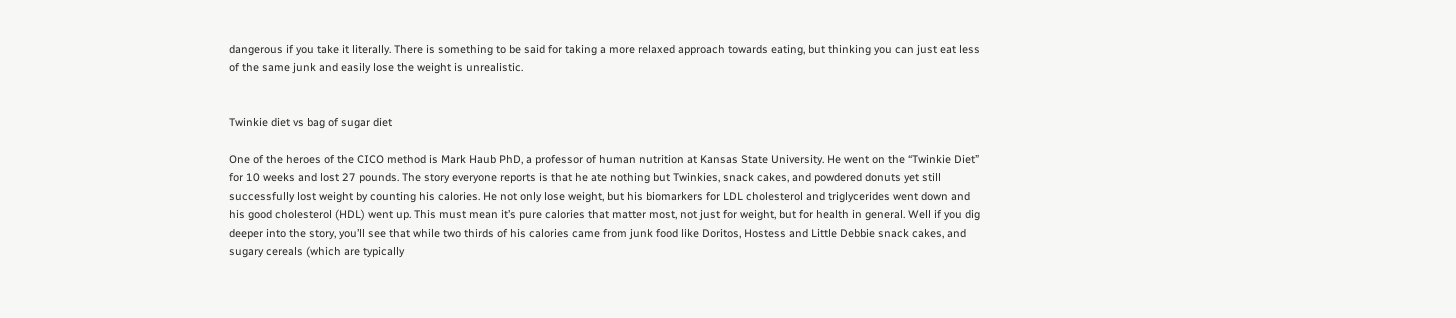dangerous if you take it literally. There is something to be said for taking a more relaxed approach towards eating, but thinking you can just eat less of the same junk and easily lose the weight is unrealistic.


Twinkie diet vs bag of sugar diet

One of the heroes of the CICO method is Mark Haub PhD, a professor of human nutrition at Kansas State University. He went on the “Twinkie Diet” for 10 weeks and lost 27 pounds. The story everyone reports is that he ate nothing but Twinkies, snack cakes, and powdered donuts yet still successfully lost weight by counting his calories. He not only lose weight, but his biomarkers for LDL cholesterol and triglycerides went down and his good cholesterol (HDL) went up. This must mean it’s pure calories that matter most, not just for weight, but for health in general. Well if you dig deeper into the story, you’ll see that while two thirds of his calories came from junk food like Doritos, Hostess and Little Debbie snack cakes, and sugary cereals (which are typically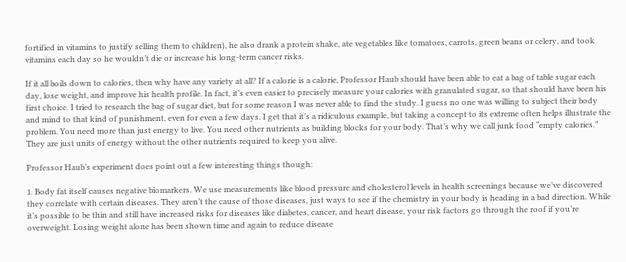fortified in vitamins to justify selling them to children), he also drank a protein shake, ate vegetables like tomatoes, carrots, green beans or celery, and took vitamins each day so he wouldn’t die or increase his long-term cancer risks.

If it all boils down to calories, then why have any variety at all? If a calorie is a calorie, Professor Haub should have been able to eat a bag of table sugar each day, lose weight, and improve his health profile. In fact, it’s even easier to precisely measure your calories with granulated sugar, so that should have been his first choice. I tried to research the bag of sugar diet, but for some reason I was never able to find the study. I guess no one was willing to subject their body and mind to that kind of punishment, even for even a few days. I get that it’s a ridiculous example, but taking a concept to its extreme often helps illustrate the problem. You need more than just energy to live. You need other nutrients as building blocks for your body. That’s why we call junk food “empty calories.” They are just units of energy without the other nutrients required to keep you alive.

Professor Haub’s experiment does point out a few interesting things though:

1. Body fat itself causes negative biomarkers. We use measurements like blood pressure and cholesterol levels in health screenings because we’ve discovered they correlate with certain diseases. They aren’t the cause of those diseases, just ways to see if the chemistry in your body is heading in a bad direction. While it’s possible to be thin and still have increased risks for diseases like diabetes, cancer, and heart disease, your risk factors go through the roof if you’re overweight. Losing weight alone has been shown time and again to reduce disease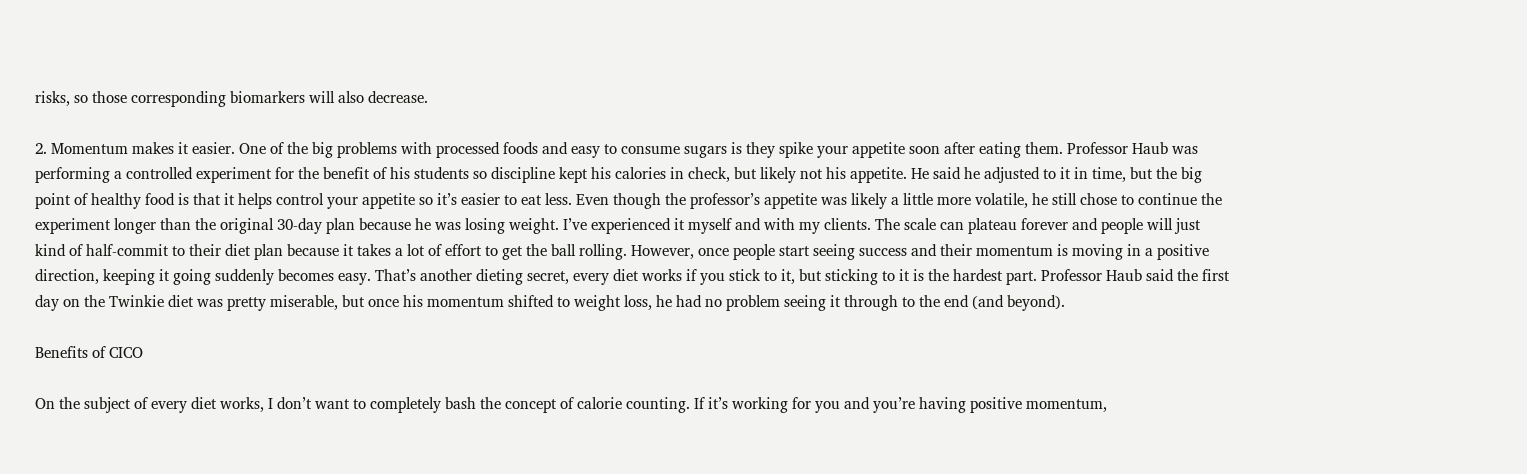risks, so those corresponding biomarkers will also decrease.

2. Momentum makes it easier. One of the big problems with processed foods and easy to consume sugars is they spike your appetite soon after eating them. Professor Haub was performing a controlled experiment for the benefit of his students so discipline kept his calories in check, but likely not his appetite. He said he adjusted to it in time, but the big point of healthy food is that it helps control your appetite so it’s easier to eat less. Even though the professor’s appetite was likely a little more volatile, he still chose to continue the experiment longer than the original 30-day plan because he was losing weight. I’ve experienced it myself and with my clients. The scale can plateau forever and people will just kind of half-commit to their diet plan because it takes a lot of effort to get the ball rolling. However, once people start seeing success and their momentum is moving in a positive direction, keeping it going suddenly becomes easy. That’s another dieting secret, every diet works if you stick to it, but sticking to it is the hardest part. Professor Haub said the first day on the Twinkie diet was pretty miserable, but once his momentum shifted to weight loss, he had no problem seeing it through to the end (and beyond).

Benefits of CICO

On the subject of every diet works, I don’t want to completely bash the concept of calorie counting. If it’s working for you and you’re having positive momentum,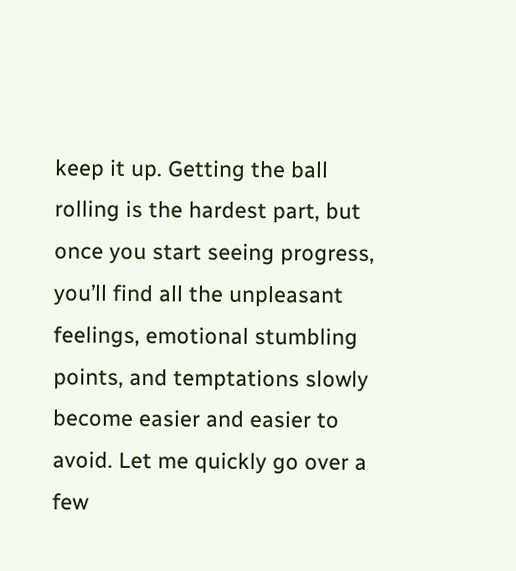keep it up. Getting the ball rolling is the hardest part, but once you start seeing progress, you’ll find all the unpleasant feelings, emotional stumbling points, and temptations slowly become easier and easier to avoid. Let me quickly go over a few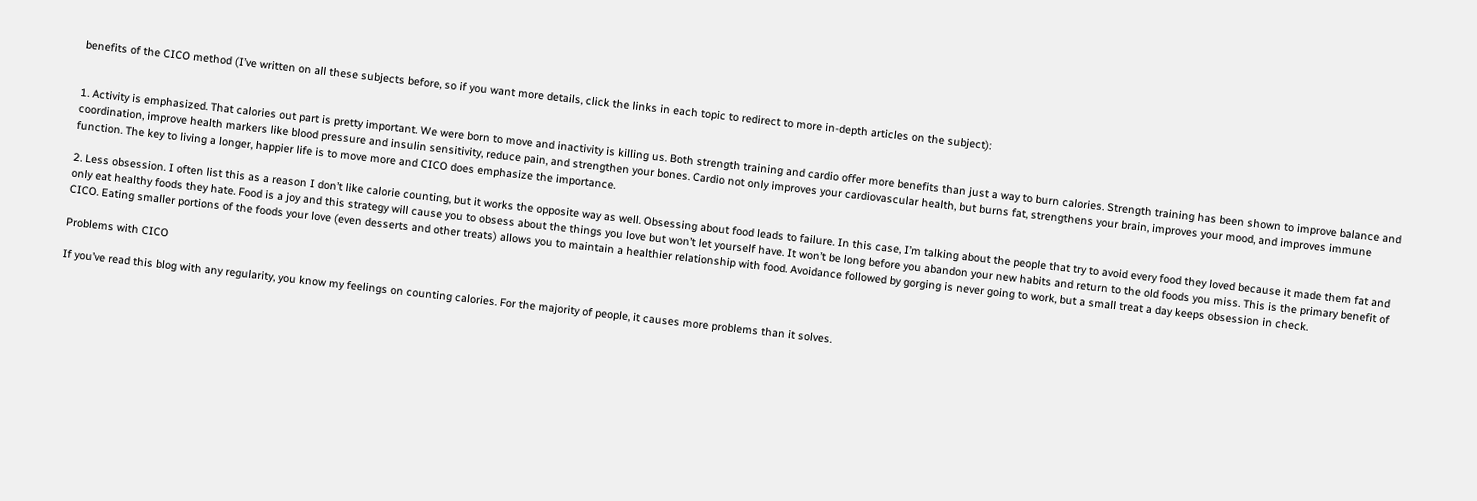benefits of the CICO method (I’ve written on all these subjects before, so if you want more details, click the links in each topic to redirect to more in-depth articles on the subject):


1. Activity is emphasized. That calories out part is pretty important. We were born to move and inactivity is killing us. Both strength training and cardio offer more benefits than just a way to burn calories. Strength training has been shown to improve balance and coordination, improve health markers like blood pressure and insulin sensitivity, reduce pain, and strengthen your bones. Cardio not only improves your cardiovascular health, but burns fat, strengthens your brain, improves your mood, and improves immune function. The key to living a longer, happier life is to move more and CICO does emphasize the importance.

2. Less obsession. I often list this as a reason I don’t like calorie counting, but it works the opposite way as well. Obsessing about food leads to failure. In this case, I’m talking about the people that try to avoid every food they loved because it made them fat and only eat healthy foods they hate. Food is a joy and this strategy will cause you to obsess about the things you love but won’t let yourself have. It won’t be long before you abandon your new habits and return to the old foods you miss. This is the primary benefit of CICO. Eating smaller portions of the foods your love (even desserts and other treats) allows you to maintain a healthier relationship with food. Avoidance followed by gorging is never going to work, but a small treat a day keeps obsession in check.

Problems with CICO

If you’ve read this blog with any regularity, you know my feelings on counting calories. For the majority of people, it causes more problems than it solves.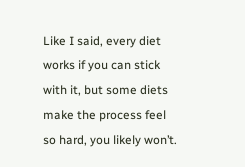Like I said, every diet works if you can stick with it, but some diets make the process feel so hard, you likely won’t.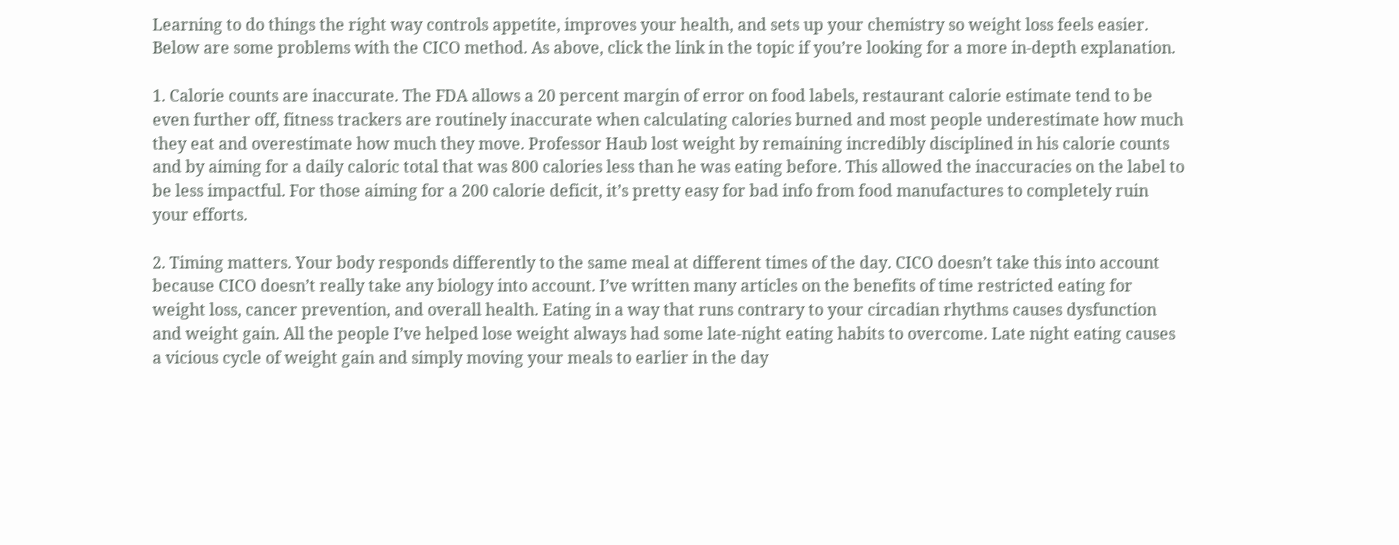Learning to do things the right way controls appetite, improves your health, and sets up your chemistry so weight loss feels easier. Below are some problems with the CICO method. As above, click the link in the topic if you’re looking for a more in-depth explanation.

1. Calorie counts are inaccurate. The FDA allows a 20 percent margin of error on food labels, restaurant calorie estimate tend to be even further off, fitness trackers are routinely inaccurate when calculating calories burned and most people underestimate how much they eat and overestimate how much they move. Professor Haub lost weight by remaining incredibly disciplined in his calorie counts and by aiming for a daily caloric total that was 800 calories less than he was eating before. This allowed the inaccuracies on the label to be less impactful. For those aiming for a 200 calorie deficit, it’s pretty easy for bad info from food manufactures to completely ruin your efforts.

2. Timing matters. Your body responds differently to the same meal at different times of the day. CICO doesn’t take this into account because CICO doesn’t really take any biology into account. I’ve written many articles on the benefits of time restricted eating for weight loss, cancer prevention, and overall health. Eating in a way that runs contrary to your circadian rhythms causes dysfunction and weight gain. All the people I’ve helped lose weight always had some late-night eating habits to overcome. Late night eating causes a vicious cycle of weight gain and simply moving your meals to earlier in the day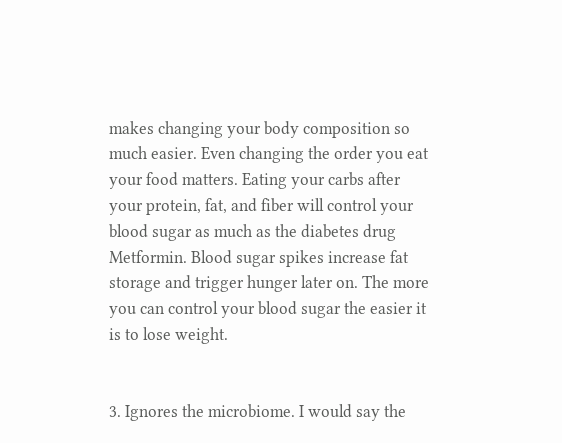makes changing your body composition so much easier. Even changing the order you eat your food matters. Eating your carbs after your protein, fat, and fiber will control your blood sugar as much as the diabetes drug Metformin. Blood sugar spikes increase fat storage and trigger hunger later on. The more you can control your blood sugar the easier it is to lose weight.


3. Ignores the microbiome. I would say the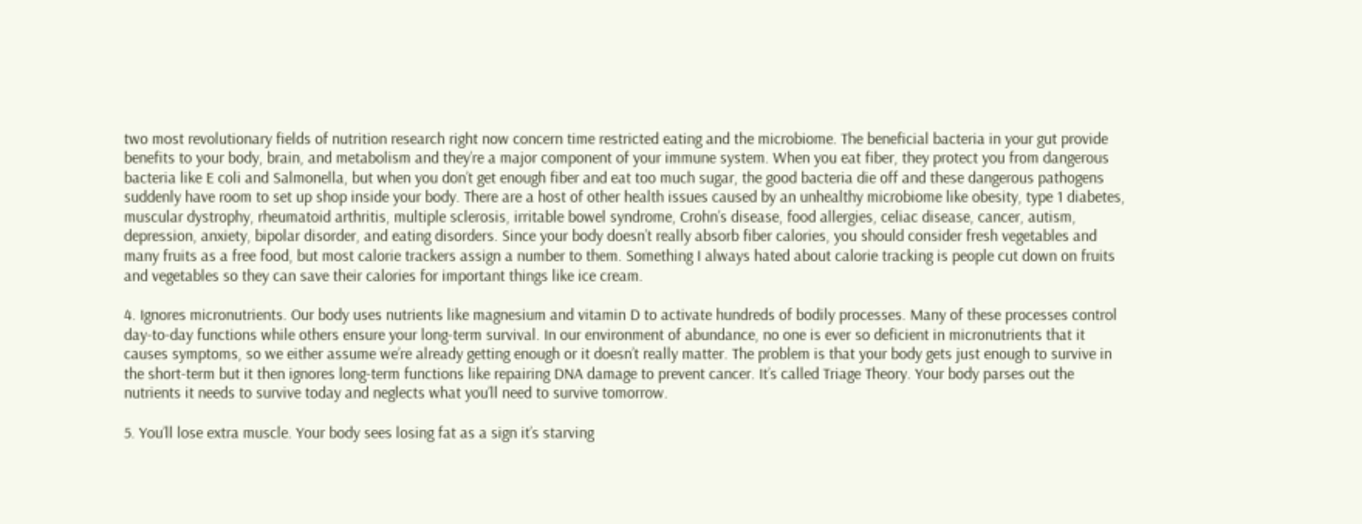two most revolutionary fields of nutrition research right now concern time restricted eating and the microbiome. The beneficial bacteria in your gut provide benefits to your body, brain, and metabolism and they’re a major component of your immune system. When you eat fiber, they protect you from dangerous bacteria like E coli and Salmonella, but when you don’t get enough fiber and eat too much sugar, the good bacteria die off and these dangerous pathogens suddenly have room to set up shop inside your body. There are a host of other health issues caused by an unhealthy microbiome like obesity, type 1 diabetes, muscular dystrophy, rheumatoid arthritis, multiple sclerosis, irritable bowel syndrome, Crohn’s disease, food allergies, celiac disease, cancer, autism, depression, anxiety, bipolar disorder, and eating disorders. Since your body doesn’t really absorb fiber calories, you should consider fresh vegetables and many fruits as a free food, but most calorie trackers assign a number to them. Something I always hated about calorie tracking is people cut down on fruits and vegetables so they can save their calories for important things like ice cream.

4. Ignores micronutrients. Our body uses nutrients like magnesium and vitamin D to activate hundreds of bodily processes. Many of these processes control day-to-day functions while others ensure your long-term survival. In our environment of abundance, no one is ever so deficient in micronutrients that it causes symptoms, so we either assume we’re already getting enough or it doesn’t really matter. The problem is that your body gets just enough to survive in the short-term but it then ignores long-term functions like repairing DNA damage to prevent cancer. It’s called Triage Theory. Your body parses out the nutrients it needs to survive today and neglects what you’ll need to survive tomorrow.

5. You’ll lose extra muscle. Your body sees losing fat as a sign it’s starving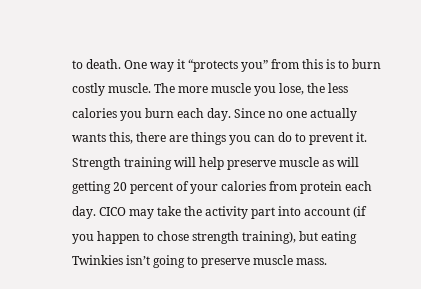to death. One way it “protects you” from this is to burn costly muscle. The more muscle you lose, the less calories you burn each day. Since no one actually wants this, there are things you can do to prevent it. Strength training will help preserve muscle as will getting 20 percent of your calories from protein each day. CICO may take the activity part into account (if you happen to chose strength training), but eating Twinkies isn’t going to preserve muscle mass.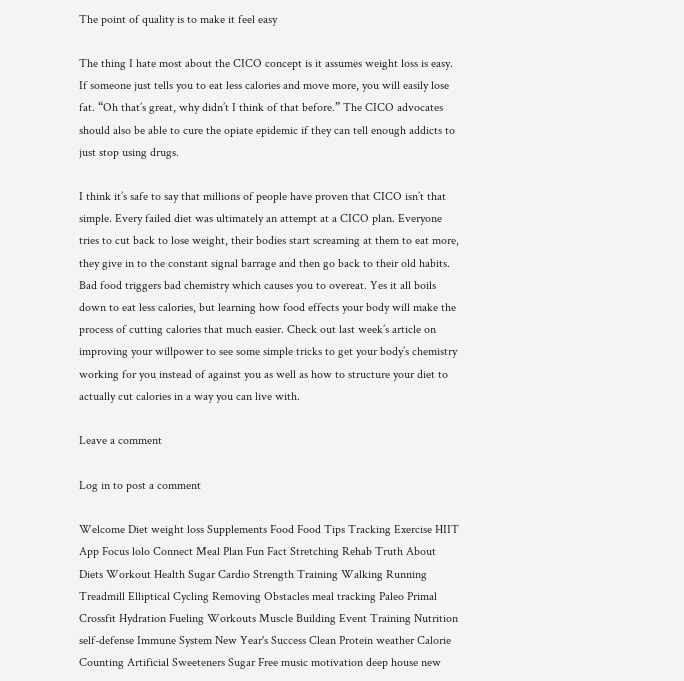The point of quality is to make it feel easy

The thing I hate most about the CICO concept is it assumes weight loss is easy. If someone just tells you to eat less calories and move more, you will easily lose fat. “Oh that’s great, why didn’t I think of that before.” The CICO advocates should also be able to cure the opiate epidemic if they can tell enough addicts to just stop using drugs.

I think it’s safe to say that millions of people have proven that CICO isn’t that simple. Every failed diet was ultimately an attempt at a CICO plan. Everyone tries to cut back to lose weight, their bodies start screaming at them to eat more, they give in to the constant signal barrage and then go back to their old habits. Bad food triggers bad chemistry which causes you to overeat. Yes it all boils down to eat less calories, but learning how food effects your body will make the process of cutting calories that much easier. Check out last week’s article on improving your willpower to see some simple tricks to get your body’s chemistry working for you instead of against you as well as how to structure your diet to actually cut calories in a way you can live with.

Leave a comment

Log in to post a comment

Welcome Diet weight loss Supplements Food Food Tips Tracking Exercise HIIT App Focus lolo Connect Meal Plan Fun Fact Stretching Rehab Truth About Diets Workout Health Sugar Cardio Strength Training Walking Running Treadmill Elliptical Cycling Removing Obstacles meal tracking Paleo Primal Crossfit Hydration Fueling Workouts Muscle Building Event Training Nutrition self-defense Immune System New Year's Success Clean Protein weather Calorie Counting Artificial Sweeteners Sugar Free music motivation deep house new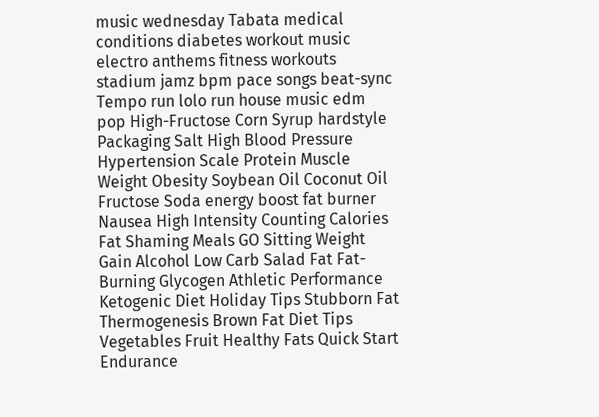music wednesday Tabata medical conditions diabetes workout music electro anthems fitness workouts stadium jamz bpm pace songs beat-sync Tempo run lolo run house music edm pop High-Fructose Corn Syrup hardstyle Packaging Salt High Blood Pressure Hypertension Scale Protein Muscle Weight Obesity Soybean Oil Coconut Oil Fructose Soda energy boost fat burner Nausea High Intensity Counting Calories Fat Shaming Meals GO Sitting Weight Gain Alcohol Low Carb Salad Fat Fat-Burning Glycogen Athletic Performance Ketogenic Diet Holiday Tips Stubborn Fat Thermogenesis Brown Fat Diet Tips Vegetables Fruit Healthy Fats Quick Start Endurance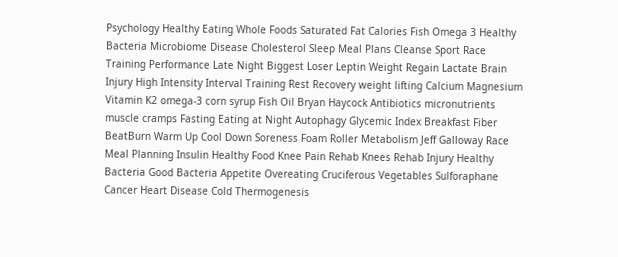Psychology Healthy Eating Whole Foods Saturated Fat Calories Fish Omega 3 Healthy Bacteria Microbiome Disease Cholesterol Sleep Meal Plans Cleanse Sport Race Training Performance Late Night Biggest Loser Leptin Weight Regain Lactate Brain Injury High Intensity Interval Training Rest Recovery weight lifting Calcium Magnesium Vitamin K2 omega-3 corn syrup Fish Oil Bryan Haycock Antibiotics micronutrients muscle cramps Fasting Eating at Night Autophagy Glycemic Index Breakfast Fiber BeatBurn Warm Up Cool Down Soreness Foam Roller Metabolism Jeff Galloway Race Meal Planning Insulin Healthy Food Knee Pain Rehab Knees Rehab Injury Healthy Bacteria Good Bacteria Appetite Overeating Cruciferous Vegetables Sulforaphane Cancer Heart Disease Cold Thermogenesis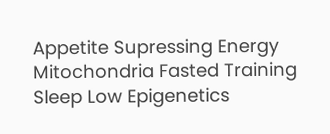Appetite Supressing Energy Mitochondria Fasted Training Sleep Low Epigenetics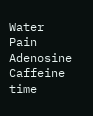Water Pain Adenosine Caffeine time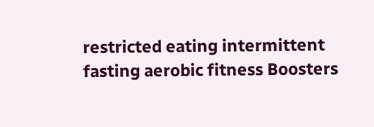restricted eating intermittent fasting aerobic fitness Boosters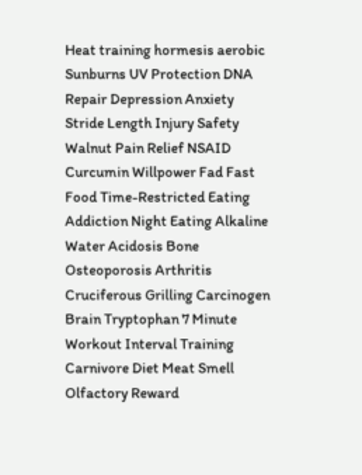Heat training hormesis aerobic Sunburns UV Protection DNA Repair Depression Anxiety Stride Length Injury Safety Walnut Pain Relief NSAID Curcumin Willpower Fad Fast Food Time-Restricted Eating Addiction Night Eating Alkaline Water Acidosis Bone Osteoporosis Arthritis Cruciferous Grilling Carcinogen Brain Tryptophan 7 Minute Workout Interval Training Carnivore Diet Meat Smell Olfactory Reward